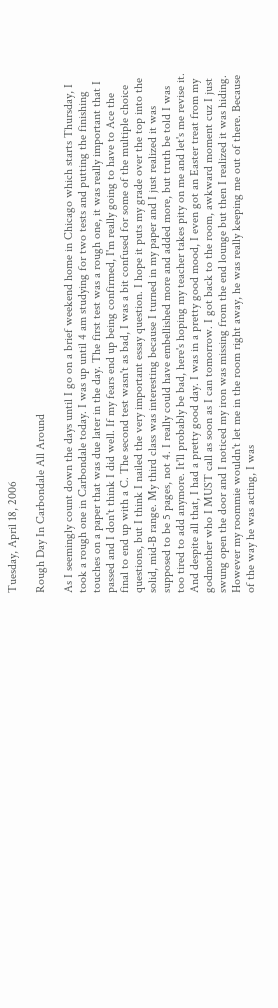Tuesday, April 18, 2006

Rough Day In Carbondale All Around

As I seemingly count down the days until I go on a brief weekend home in Chicago which starts Thursday, I took a rough one in Carbondale today. I was up until 4 am studying for two tests and putting the finishing touches on a paper that was due later in the day. The first test was a rough one, it was really important that I passed and I don't think I did well. If my fears end up being confirmed, I'm really going to have to Ace the final to end up with a C. The second test wasn't as bad, I was a bit confused for some of the multiple choice questions, but I think I nailed the very important essay question. I hope it puts my grade over the top into the solid, mid-B range. My third class was interesting because I turned in my paper and I just realized it was supposed to be 5 pages, not 4. I really could have embellished more and added more, but truth be told I was too tired to add anymore. It'll probably be bad, here's hoping my teacher takes pity on me and let's me revise it.
And despite all that, I had a pretty good day. I was in a pretty good mood, I even got an Easter treat from my godmother who I MUST call as soon as I can tomorrow. I got back to the room, awkward moment cuz I just swung open the door and I noticed my iron was missing from the end lounge but then I realized it was hiding. However my roommie wouldn't let me in the room right away, he was really keeping me out of there. Because of the way he was acting, I was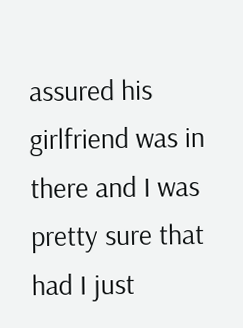assured his girlfriend was in there and I was pretty sure that had I just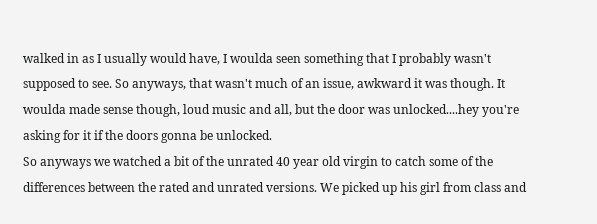walked in as I usually would have, I woulda seen something that I probably wasn't supposed to see. So anyways, that wasn't much of an issue, awkward it was though. It woulda made sense though, loud music and all, but the door was unlocked....hey you're asking for it if the doors gonna be unlocked.
So anyways we watched a bit of the unrated 40 year old virgin to catch some of the differences between the rated and unrated versions. We picked up his girl from class and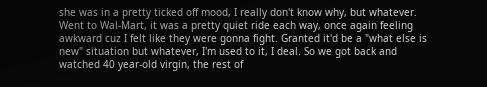she was in a pretty ticked off mood, I really don't know why, but whatever. Went to Wal-Mart, it was a pretty quiet ride each way, once again feeling awkward cuz I felt like they were gonna fight. Granted it'd be a "what else is new" situation but whatever, I'm used to it, I deal. So we got back and watched 40 year-old virgin, the rest of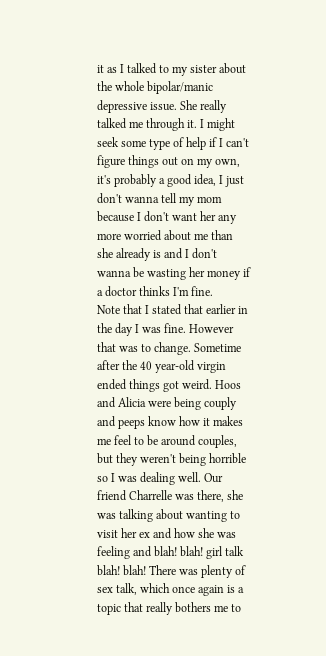it as I talked to my sister about the whole bipolar/manic depressive issue. She really talked me through it. I might seek some type of help if I can't figure things out on my own, it's probably a good idea, I just don't wanna tell my mom because I don't want her any more worried about me than she already is and I don't wanna be wasting her money if a doctor thinks I'm fine.
Note that I stated that earlier in the day I was fine. However that was to change. Sometime after the 40 year-old virgin ended things got weird. Hoos and Alicia were being couply and peeps know how it makes me feel to be around couples, but they weren't being horrible so I was dealing well. Our friend Charrelle was there, she was talking about wanting to visit her ex and how she was feeling and blah! blah! girl talk blah! blah! There was plenty of sex talk, which once again is a topic that really bothers me to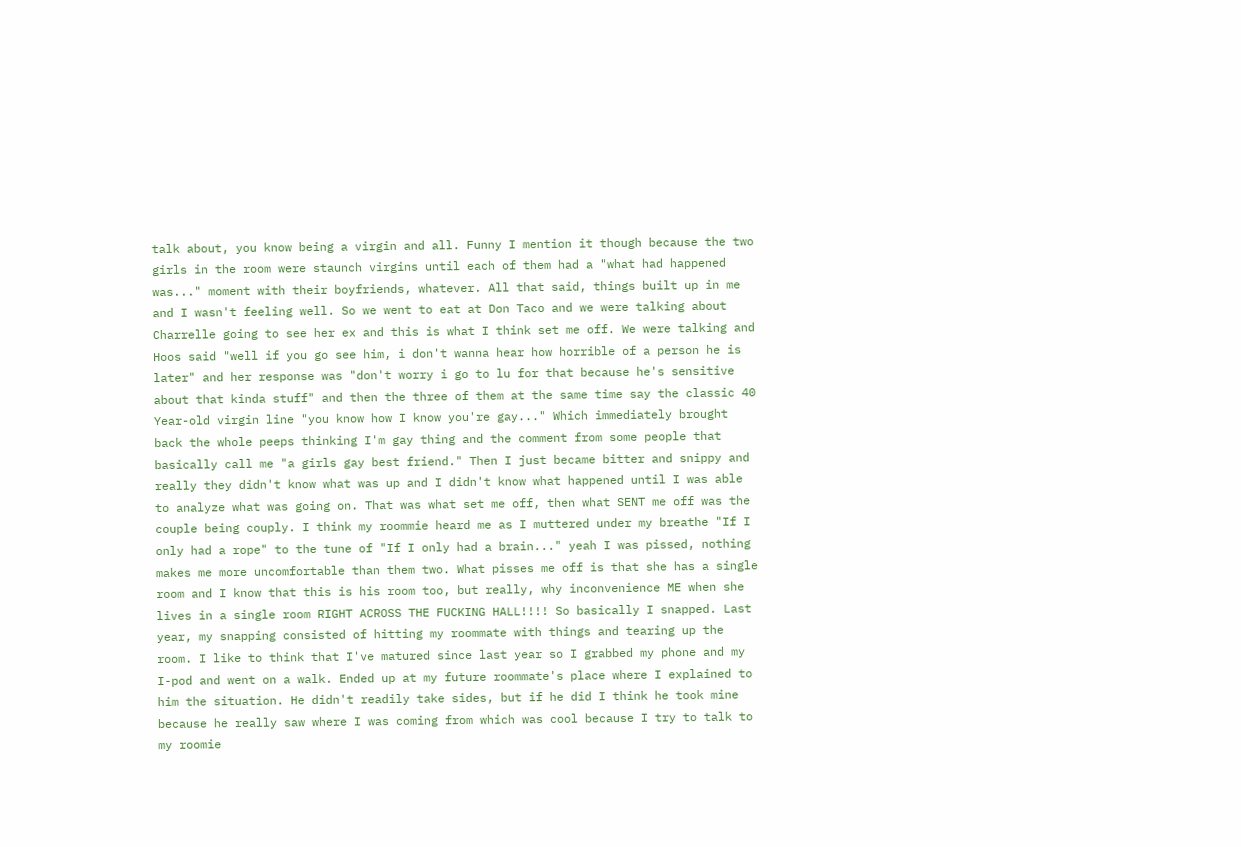talk about, you know being a virgin and all. Funny I mention it though because the two girls in the room were staunch virgins until each of them had a "what had happened was..." moment with their boyfriends, whatever. All that said, things built up in me and I wasn't feeling well. So we went to eat at Don Taco and we were talking about Charrelle going to see her ex and this is what I think set me off. We were talking and Hoos said "well if you go see him, i don't wanna hear how horrible of a person he is later" and her response was "don't worry i go to lu for that because he's sensitive about that kinda stuff" and then the three of them at the same time say the classic 40 Year-old virgin line "you know how I know you're gay..." Which immediately brought back the whole peeps thinking I'm gay thing and the comment from some people that basically call me "a girls gay best friend." Then I just became bitter and snippy and really they didn't know what was up and I didn't know what happened until I was able to analyze what was going on. That was what set me off, then what SENT me off was the couple being couply. I think my roommie heard me as I muttered under my breathe "If I only had a rope" to the tune of "If I only had a brain..." yeah I was pissed, nothing makes me more uncomfortable than them two. What pisses me off is that she has a single room and I know that this is his room too, but really, why inconvenience ME when she lives in a single room RIGHT ACROSS THE FUCKING HALL!!!! So basically I snapped. Last year, my snapping consisted of hitting my roommate with things and tearing up the room. I like to think that I've matured since last year so I grabbed my phone and my I-pod and went on a walk. Ended up at my future roommate's place where I explained to him the situation. He didn't readily take sides, but if he did I think he took mine because he really saw where I was coming from which was cool because I try to talk to my roomie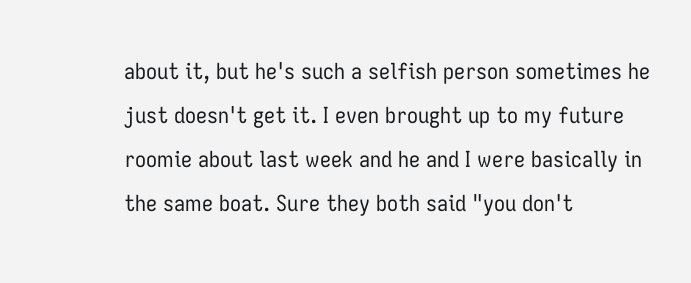about it, but he's such a selfish person sometimes he just doesn't get it. I even brought up to my future roomie about last week and he and I were basically in the same boat. Sure they both said "you don't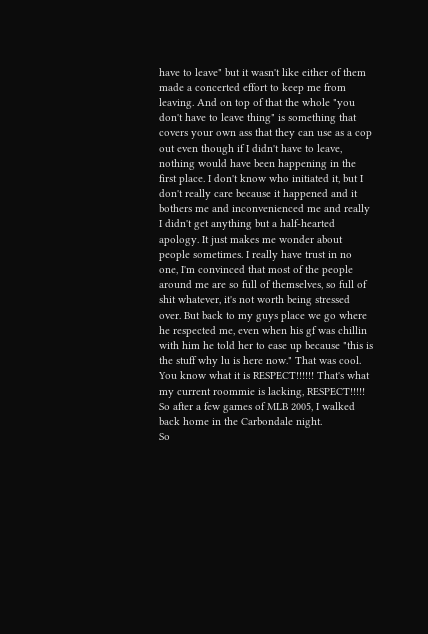have to leave" but it wasn't like either of them made a concerted effort to keep me from leaving. And on top of that the whole "you don't have to leave thing" is something that covers your own ass that they can use as a cop out even though if I didn't have to leave, nothing would have been happening in the first place. I don't know who initiated it, but I don't really care because it happened and it bothers me and inconvenienced me and really I didn't get anything but a half-hearted apology. It just makes me wonder about people sometimes. I really have trust in no one, I'm convinced that most of the people around me are so full of themselves, so full of shit whatever, it's not worth being stressed over. But back to my guys place we go where he respected me, even when his gf was chillin with him he told her to ease up because "this is the stuff why lu is here now." That was cool. You know what it is RESPECT!!!!!! That's what my current roommie is lacking, RESPECT!!!!! So after a few games of MLB 2005, I walked back home in the Carbondale night.
So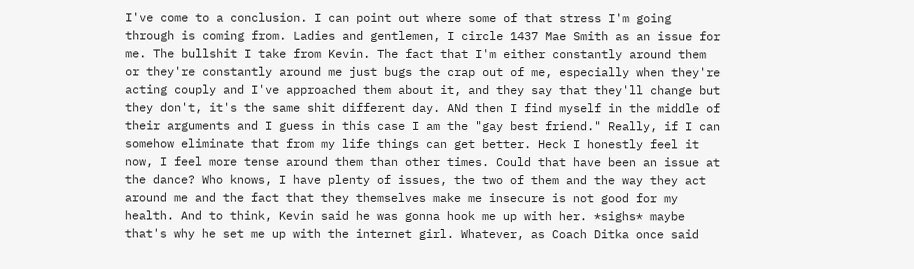I've come to a conclusion. I can point out where some of that stress I'm going through is coming from. Ladies and gentlemen, I circle 1437 Mae Smith as an issue for me. The bullshit I take from Kevin. The fact that I'm either constantly around them or they're constantly around me just bugs the crap out of me, especially when they're acting couply and I've approached them about it, and they say that they'll change but they don't, it's the same shit different day. ANd then I find myself in the middle of their arguments and I guess in this case I am the "gay best friend." Really, if I can somehow eliminate that from my life things can get better. Heck I honestly feel it now, I feel more tense around them than other times. Could that have been an issue at the dance? Who knows, I have plenty of issues, the two of them and the way they act around me and the fact that they themselves make me insecure is not good for my health. And to think, Kevin said he was gonna hook me up with her. *sighs* maybe that's why he set me up with the internet girl. Whatever, as Coach Ditka once said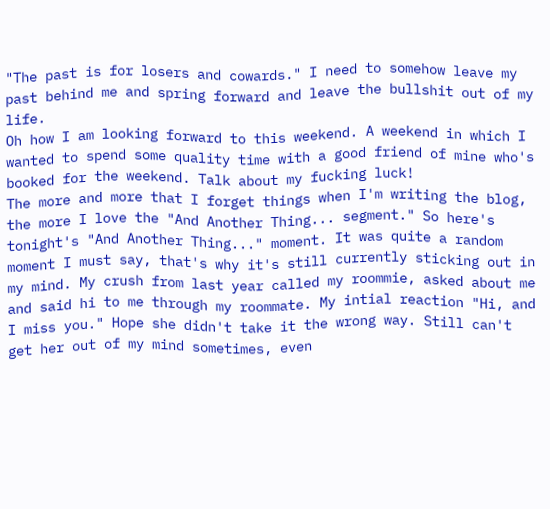"The past is for losers and cowards." I need to somehow leave my past behind me and spring forward and leave the bullshit out of my life.
Oh how I am looking forward to this weekend. A weekend in which I wanted to spend some quality time with a good friend of mine who's booked for the weekend. Talk about my fucking luck!
The more and more that I forget things when I'm writing the blog, the more I love the "And Another Thing... segment." So here's tonight's "And Another Thing..." moment. It was quite a random moment I must say, that's why it's still currently sticking out in my mind. My crush from last year called my roommie, asked about me and said hi to me through my roommate. My intial reaction "Hi, and I miss you." Hope she didn't take it the wrong way. Still can't get her out of my mind sometimes, even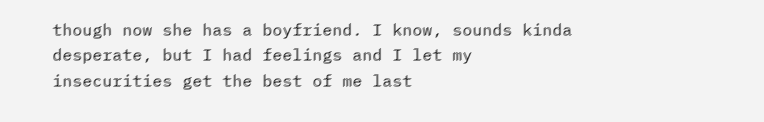though now she has a boyfriend. I know, sounds kinda desperate, but I had feelings and I let my insecurities get the best of me last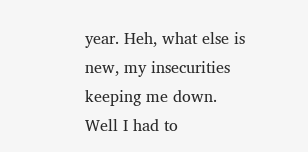year. Heh, what else is new, my insecurities keeping me down. Well I had to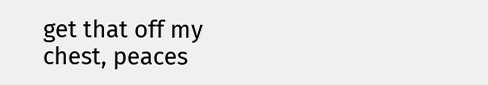get that off my chest, peaces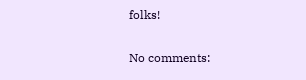folks!

No comments: